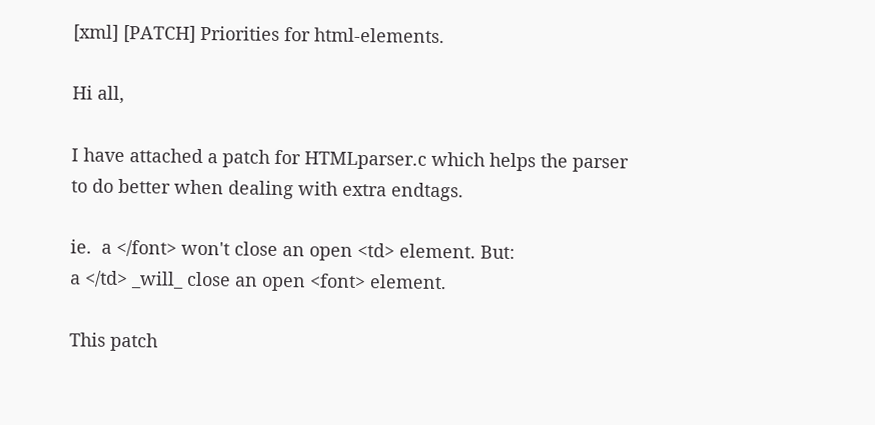[xml] [PATCH] Priorities for html-elements.

Hi all,

I have attached a patch for HTMLparser.c which helps the parser
to do better when dealing with extra endtags.

ie.  a </font> won't close an open <td> element. But:
a </td> _will_ close an open <font> element.

This patch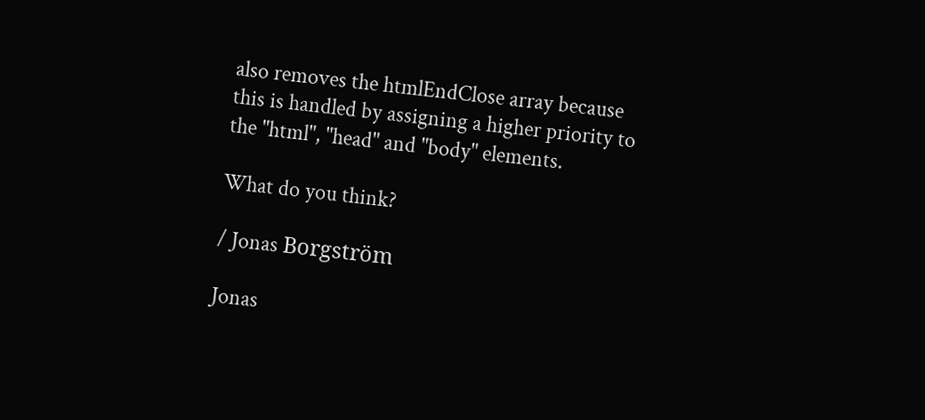also removes the htmlEndClose array because
this is handled by assigning a higher priority to
the "html", "head" and "body" elements.

What do you think?

/ Jonas Borgström

Jonas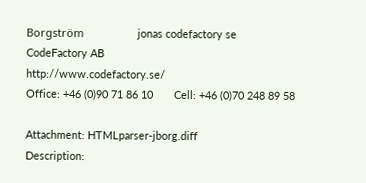Borgström                  jonas codefactory se
CodeFactory AB                   http://www.codefactory.se/
Office: +46 (0)90 71 86 10       Cell: +46 (0)70 248 89 58

Attachment: HTMLparser-jborg.diff
Description: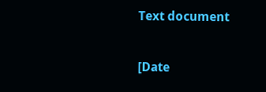Text document

[Date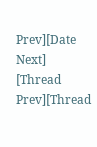Prev][Date Next]   [Thread Prev][Thread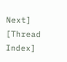Next]   [Thread Index]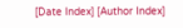[Date Index] [Author Index]